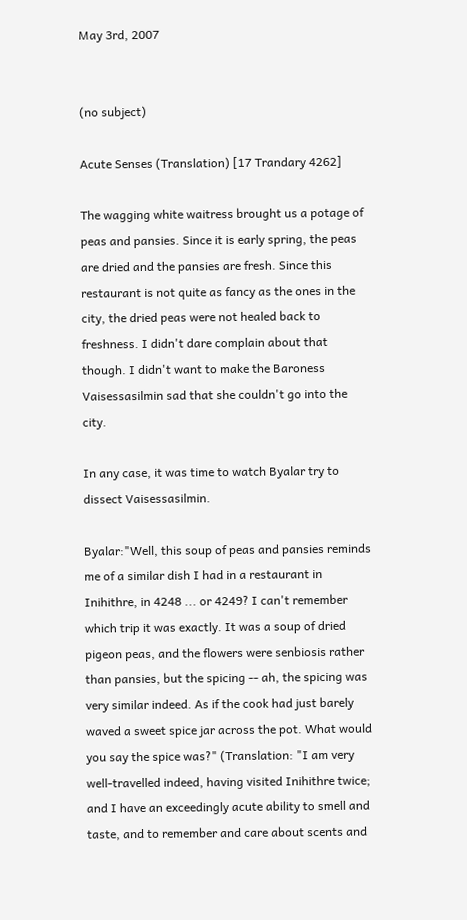May 3rd, 2007


(no subject)

Acute Senses (Translation) [17 Trandary 4262]

The wagging white waitress brought us a potage of peas and pansies. Since it is early spring, the peas are dried and the pansies are fresh. Since this restaurant is not quite as fancy as the ones in the city, the dried peas were not healed back to freshness. I didn't dare complain about that though. I didn't want to make the Baroness Vaisessasilmin sad that she couldn't go into the city.

In any case, it was time to watch Byalar try to dissect Vaisessasilmin.

Byalar:"Well, this soup of peas and pansies reminds me of a similar dish I had in a restaurant in Inihithre, in 4248 ... or 4249? I can't remember which trip it was exactly. It was a soup of dried pigeon peas, and the flowers were senbiosis rather than pansies, but the spicing -- ah, the spicing was very similar indeed. As if the cook had just barely waved a sweet spice jar across the pot. What would you say the spice was?" (Translation: "I am very well-travelled indeed, having visited Inihithre twice; and I have an exceedingly acute ability to smell and taste, and to remember and care about scents and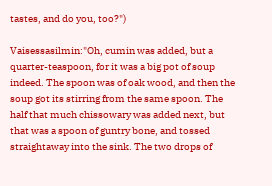tastes, and do you, too?")

Vaisessasilmin:"Oh, cumin was added, but a quarter-teaspoon, for it was a big pot of soup indeed. The spoon was of oak wood, and then the soup got its stirring from the same spoon. The half that much chissowary was added next, but that was a spoon of guntry bone, and tossed straightaway into the sink. The two drops of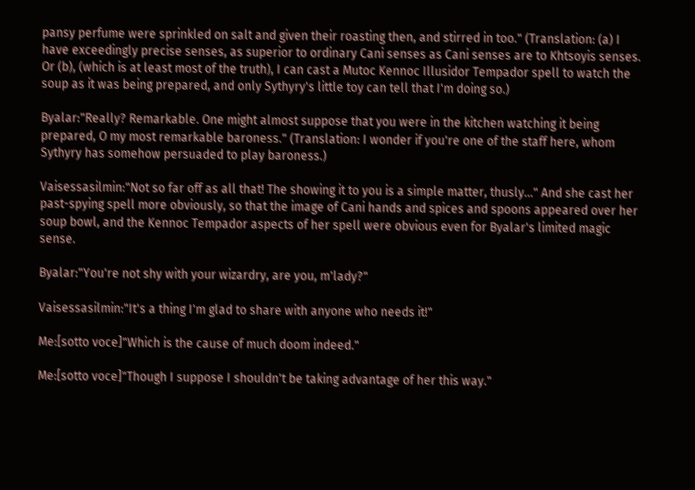pansy perfume were sprinkled on salt and given their roasting then, and stirred in too." (Translation: (a) I have exceedingly precise senses, as superior to ordinary Cani senses as Cani senses are to Khtsoyis senses. Or (b), (which is at least most of the truth), I can cast a Mutoc Kennoc Illusidor Tempador spell to watch the soup as it was being prepared, and only Sythyry's little toy can tell that I'm doing so.)

Byalar:"Really? Remarkable. One might almost suppose that you were in the kitchen watching it being prepared, O my most remarkable baroness." (Translation: I wonder if you're one of the staff here, whom Sythyry has somehow persuaded to play baroness.)

Vaisessasilmin:"Not so far off as all that! The showing it to you is a simple matter, thusly..." And she cast her past-spying spell more obviously, so that the image of Cani hands and spices and spoons appeared over her soup bowl, and the Kennoc Tempador aspects of her spell were obvious even for Byalar's limited magic sense.

Byalar:"You're not shy with your wizardry, are you, m'lady?"

Vaisessasilmin:"It's a thing I'm glad to share with anyone who needs it!"

Me:[sotto voce]"Which is the cause of much doom indeed."

Me:[sotto voce]"Though I suppose I shouldn't be taking advantage of her this way."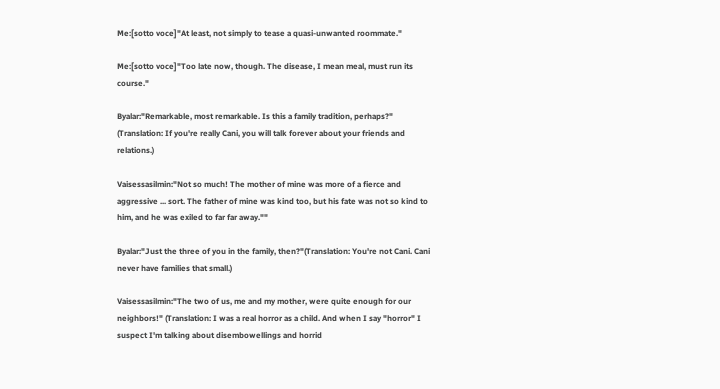Me:[sotto voce]"At least, not simply to tease a quasi-unwanted roommate."

Me:[sotto voce]"Too late now, though. The disease, I mean meal, must run its course."

Byalar:"Remarkable, most remarkable. Is this a family tradition, perhaps?" (Translation: If you're really Cani, you will talk forever about your friends and relations.)

Vaisessasilmin:"Not so much! The mother of mine was more of a fierce and aggressive ... sort. The father of mine was kind too, but his fate was not so kind to him, and he was exiled to far far away.""

Byalar:"Just the three of you in the family, then?"(Translation: You're not Cani. Cani never have families that small.)

Vaisessasilmin:"The two of us, me and my mother, were quite enough for our neighbors!" (Translation: I was a real horror as a child. And when I say "horror" I suspect I'm talking about disembowellings and horrid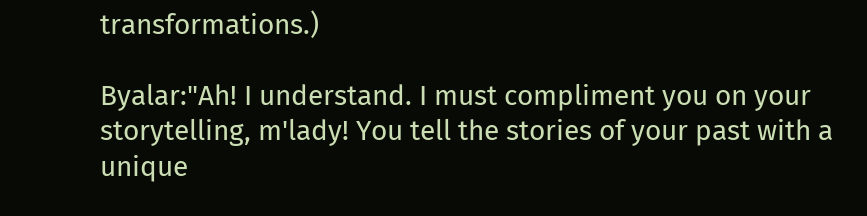transformations.)

Byalar:"Ah! I understand. I must compliment you on your storytelling, m'lady! You tell the stories of your past with a unique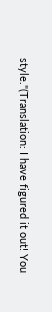style."(Translation: I have figured it out! You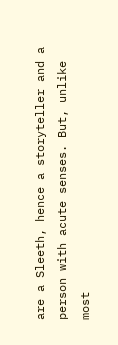are a Sleeth, hence a storyteller and a person with acute senses. But, unlike most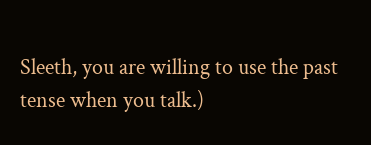Sleeth, you are willing to use the past tense when you talk.)